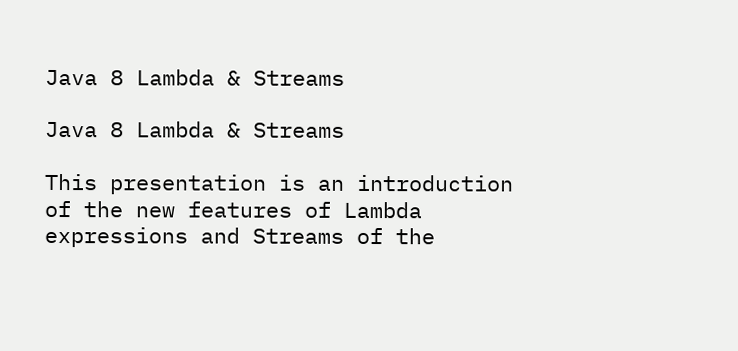Java 8 Lambda & Streams

Java 8 Lambda & Streams

This presentation is an introduction of the new features of Lambda expressions and Streams of the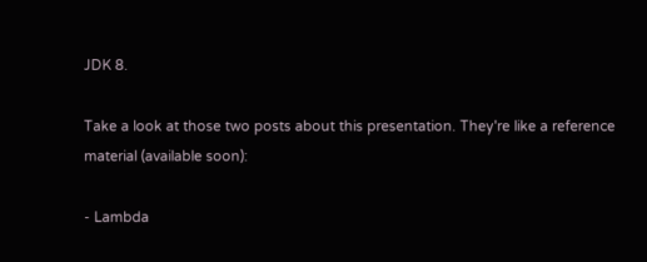JDK 8.

Take a look at those two posts about this presentation. They're like a reference material (available soon):

- Lambda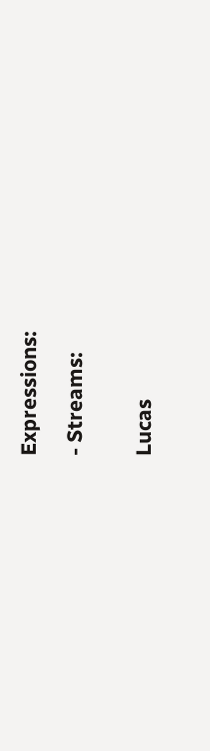Expressions:

- Streams:


Lucas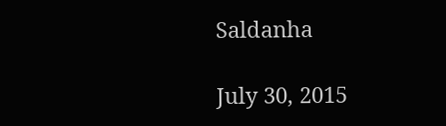Saldanha

July 30, 2015